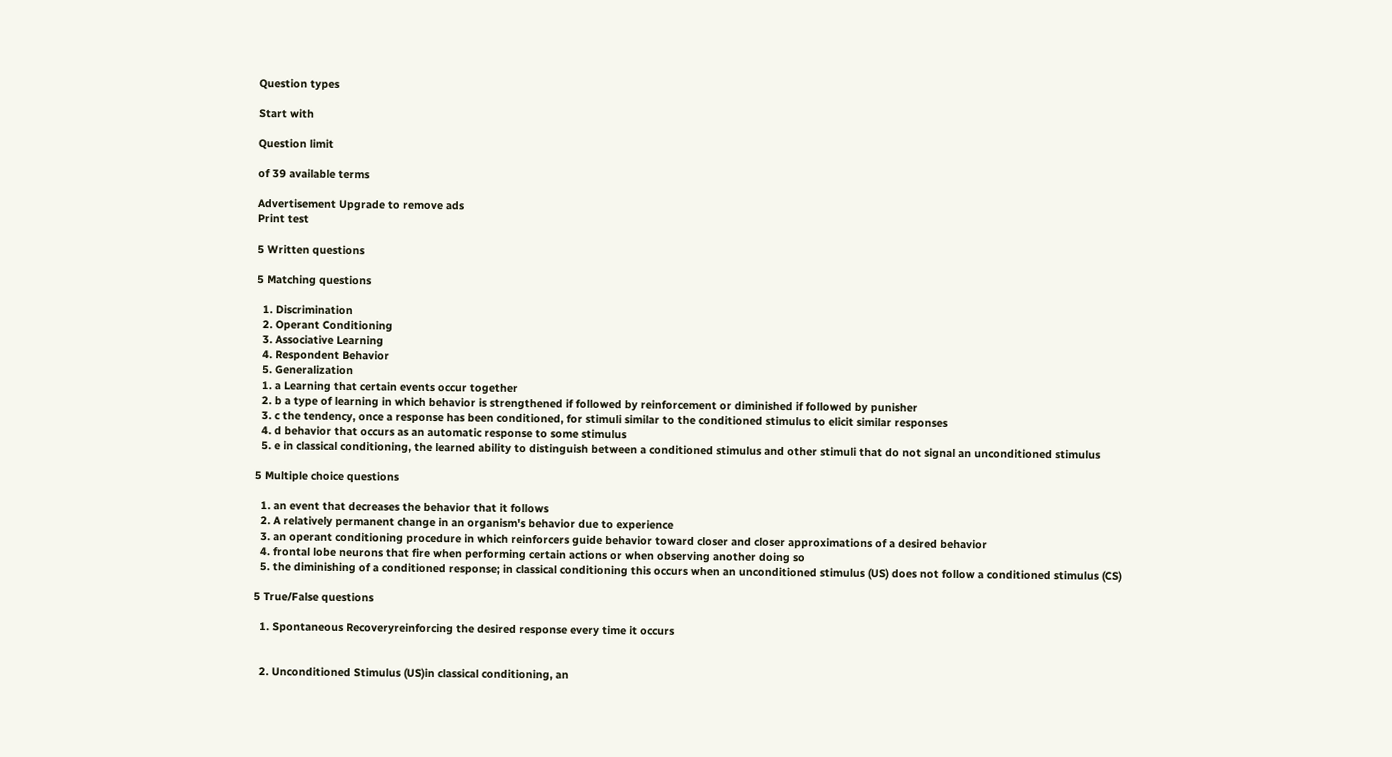Question types

Start with

Question limit

of 39 available terms

Advertisement Upgrade to remove ads
Print test

5 Written questions

5 Matching questions

  1. Discrimination
  2. Operant Conditioning
  3. Associative Learning
  4. Respondent Behavior
  5. Generalization
  1. a Learning that certain events occur together
  2. b a type of learning in which behavior is strengthened if followed by reinforcement or diminished if followed by punisher
  3. c the tendency, once a response has been conditioned, for stimuli similar to the conditioned stimulus to elicit similar responses
  4. d behavior that occurs as an automatic response to some stimulus
  5. e in classical conditioning, the learned ability to distinguish between a conditioned stimulus and other stimuli that do not signal an unconditioned stimulus

5 Multiple choice questions

  1. an event that decreases the behavior that it follows
  2. A relatively permanent change in an organism's behavior due to experience
  3. an operant conditioning procedure in which reinforcers guide behavior toward closer and closer approximations of a desired behavior
  4. frontal lobe neurons that fire when performing certain actions or when observing another doing so
  5. the diminishing of a conditioned response; in classical conditioning this occurs when an unconditioned stimulus (US) does not follow a conditioned stimulus (CS)

5 True/False questions

  1. Spontaneous Recoveryreinforcing the desired response every time it occurs


  2. Unconditioned Stimulus (US)in classical conditioning, an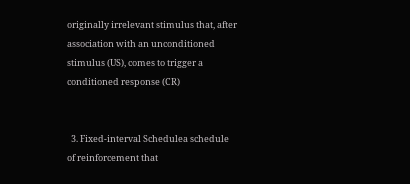originally irrelevant stimulus that, after association with an unconditioned stimulus (US), comes to trigger a conditioned response (CR)


  3. Fixed-interval Schedulea schedule of reinforcement that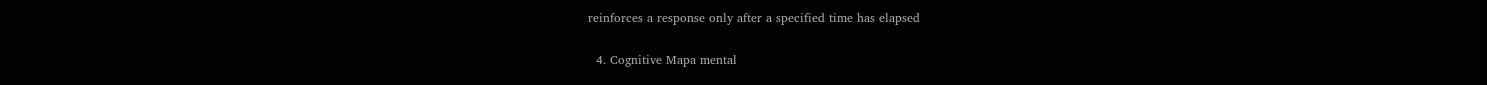reinforces a response only after a specified time has elapsed


  4. Cognitive Mapa mental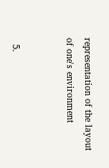representation of the layout of one's environment


  5.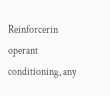Reinforcerin operant conditioning, any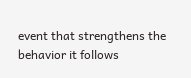event that strengthens the behavior it follows